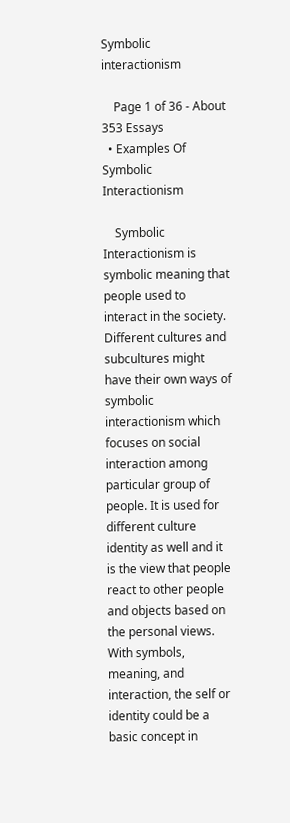Symbolic interactionism

    Page 1 of 36 - About 353 Essays
  • Examples Of Symbolic Interactionism

    Symbolic Interactionism is symbolic meaning that people used to interact in the society. Different cultures and subcultures might have their own ways of symbolic interactionism which focuses on social interaction among particular group of people. It is used for different culture identity as well and it is the view that people react to other people and objects based on the personal views. With symbols, meaning, and interaction, the self or identity could be a basic concept in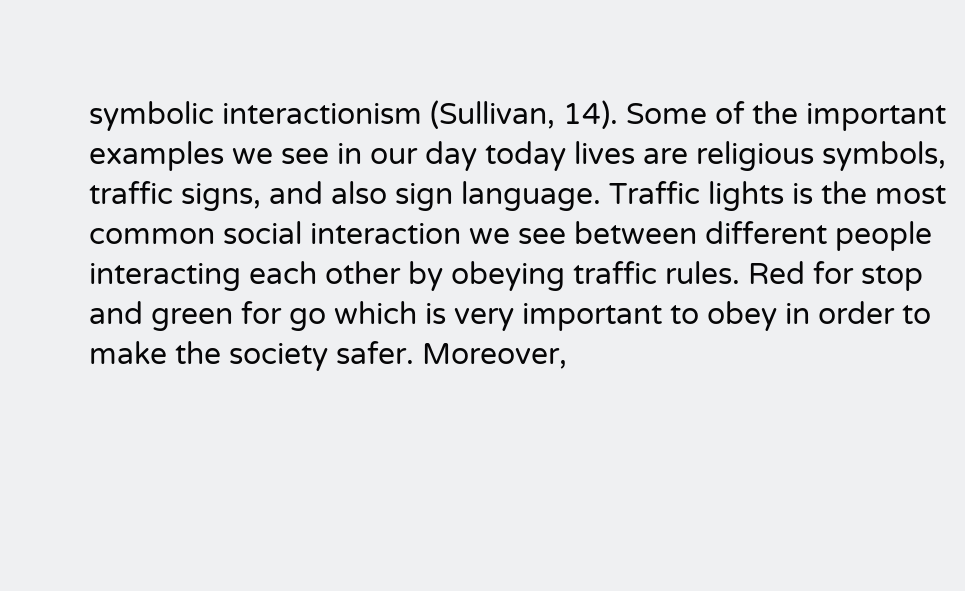symbolic interactionism (Sullivan, 14). Some of the important examples we see in our day today lives are religious symbols, traffic signs, and also sign language. Traffic lights is the most common social interaction we see between different people interacting each other by obeying traffic rules. Red for stop and green for go which is very important to obey in order to make the society safer. Moreover,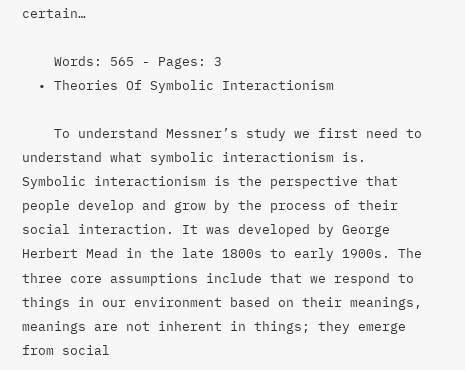certain…

    Words: 565 - Pages: 3
  • Theories Of Symbolic Interactionism

    To understand Messner’s study we first need to understand what symbolic interactionism is. Symbolic interactionism is the perspective that people develop and grow by the process of their social interaction. It was developed by George Herbert Mead in the late 1800s to early 1900s. The three core assumptions include that we respond to things in our environment based on their meanings, meanings are not inherent in things; they emerge from social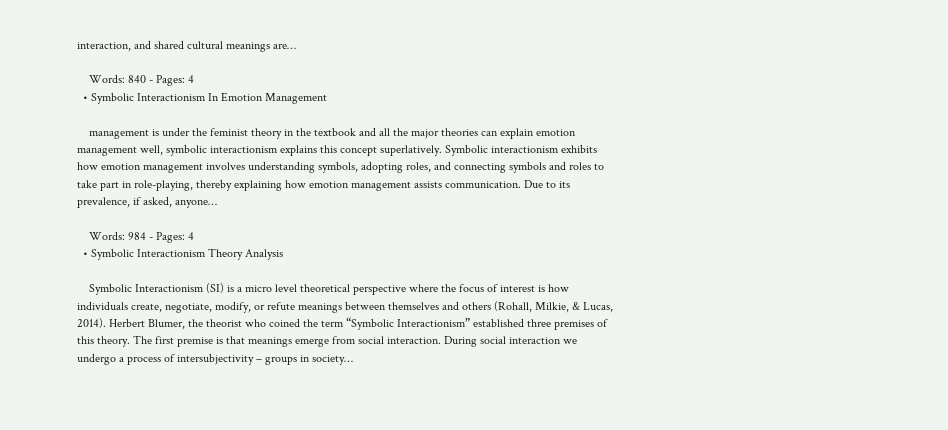interaction, and shared cultural meanings are…

    Words: 840 - Pages: 4
  • Symbolic Interactionism In Emotion Management

    management is under the feminist theory in the textbook and all the major theories can explain emotion management well, symbolic interactionism explains this concept superlatively. Symbolic interactionism exhibits how emotion management involves understanding symbols, adopting roles, and connecting symbols and roles to take part in role-playing, thereby explaining how emotion management assists communication. Due to its prevalence, if asked, anyone…

    Words: 984 - Pages: 4
  • Symbolic Interactionism Theory Analysis

    Symbolic Interactionism (SI) is a micro level theoretical perspective where the focus of interest is how individuals create, negotiate, modify, or refute meanings between themselves and others (Rohall, Milkie, & Lucas, 2014). Herbert Blumer, the theorist who coined the term “Symbolic Interactionism” established three premises of this theory. The first premise is that meanings emerge from social interaction. During social interaction we undergo a process of intersubjectivity – groups in society…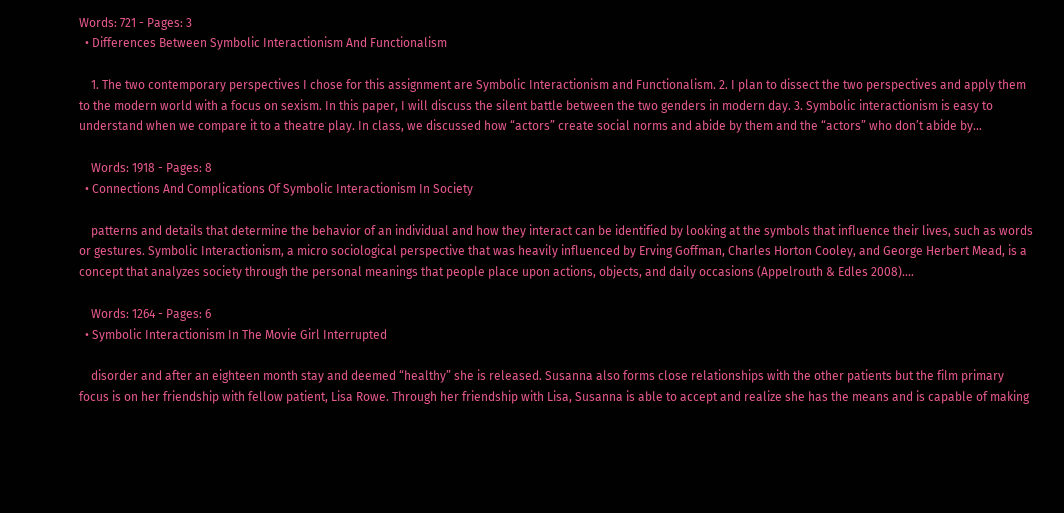Words: 721 - Pages: 3
  • Differences Between Symbolic Interactionism And Functionalism

    1. The two contemporary perspectives I chose for this assignment are Symbolic Interactionism and Functionalism. 2. I plan to dissect the two perspectives and apply them to the modern world with a focus on sexism. In this paper, I will discuss the silent battle between the two genders in modern day. 3. Symbolic interactionism is easy to understand when we compare it to a theatre play. In class, we discussed how “actors” create social norms and abide by them and the “actors” who don’t abide by…

    Words: 1918 - Pages: 8
  • Connections And Complications Of Symbolic Interactionism In Society

    patterns and details that determine the behavior of an individual and how they interact can be identified by looking at the symbols that influence their lives, such as words or gestures. Symbolic Interactionism, a micro sociological perspective that was heavily influenced by Erving Goffman, Charles Horton Cooley, and George Herbert Mead, is a concept that analyzes society through the personal meanings that people place upon actions, objects, and daily occasions (Appelrouth & Edles 2008).…

    Words: 1264 - Pages: 6
  • Symbolic Interactionism In The Movie Girl Interrupted

    disorder and after an eighteen month stay and deemed “healthy” she is released. Susanna also forms close relationships with the other patients but the film primary focus is on her friendship with fellow patient, Lisa Rowe. Through her friendship with Lisa, Susanna is able to accept and realize she has the means and is capable of making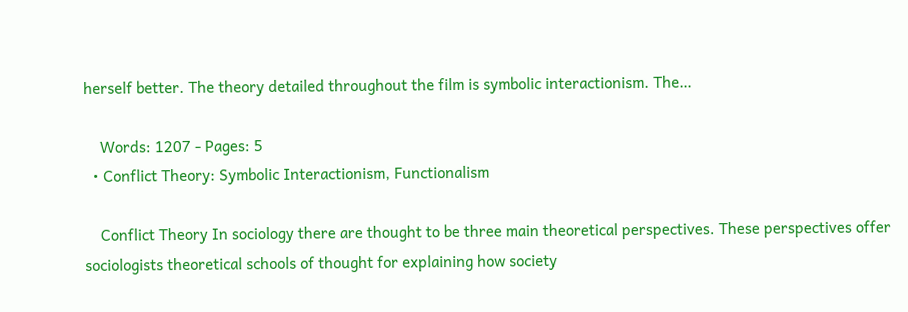herself better. The theory detailed throughout the film is symbolic interactionism. The…

    Words: 1207 - Pages: 5
  • Conflict Theory: Symbolic Interactionism, Functionalism

    Conflict Theory In sociology there are thought to be three main theoretical perspectives. These perspectives offer sociologists theoretical schools of thought for explaining how society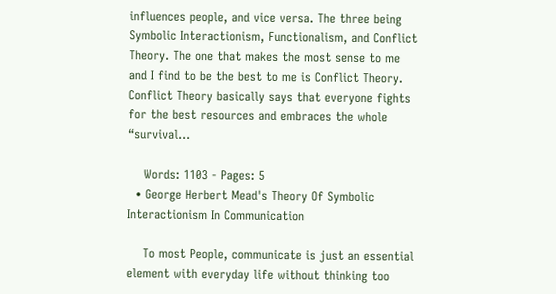influences people, and vice versa. The three being Symbolic Interactionism, Functionalism, and Conflict Theory. The one that makes the most sense to me and I find to be the best to me is Conflict Theory. Conflict Theory basically says that everyone fights for the best resources and embraces the whole “survival…

    Words: 1103 - Pages: 5
  • George Herbert Mead's Theory Of Symbolic Interactionism In Communication

    To most People, communicate is just an essential element with everyday life without thinking too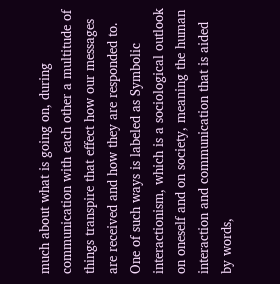much about what is going on, during communication with each other a multitude of things transpire that effect how our messages are received and how they are responded to. One of such ways is labeled as Symbolic interactionism, which is a sociological outlook on oneself and on society, meaning the human interaction and communication that is aided by words,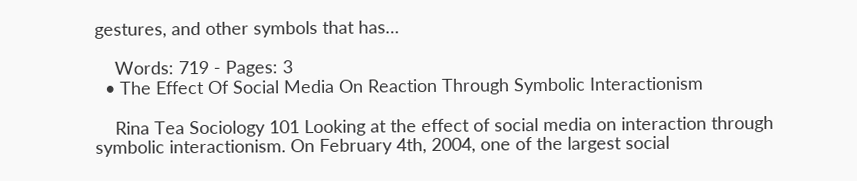gestures, and other symbols that has…

    Words: 719 - Pages: 3
  • The Effect Of Social Media On Reaction Through Symbolic Interactionism

    Rina Tea Sociology 101 Looking at the effect of social media on interaction through symbolic interactionism. On February 4th, 2004, one of the largest social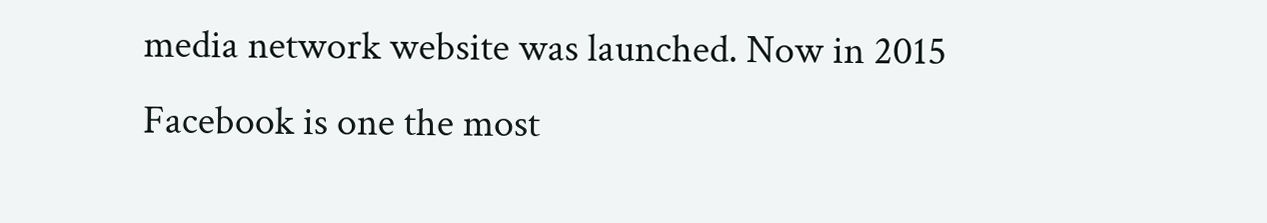media network website was launched. Now in 2015 Facebook is one the most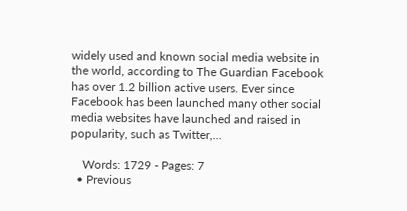widely used and known social media website in the world, according to The Guardian Facebook has over 1.2 billion active users. Ever since Facebook has been launched many other social media websites have launched and raised in popularity, such as Twitter,…

    Words: 1729 - Pages: 7
  • Previous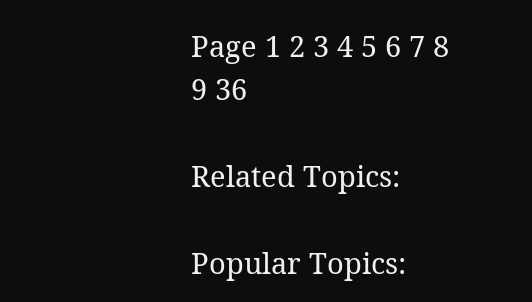Page 1 2 3 4 5 6 7 8 9 36

Related Topics:

Popular Topics: